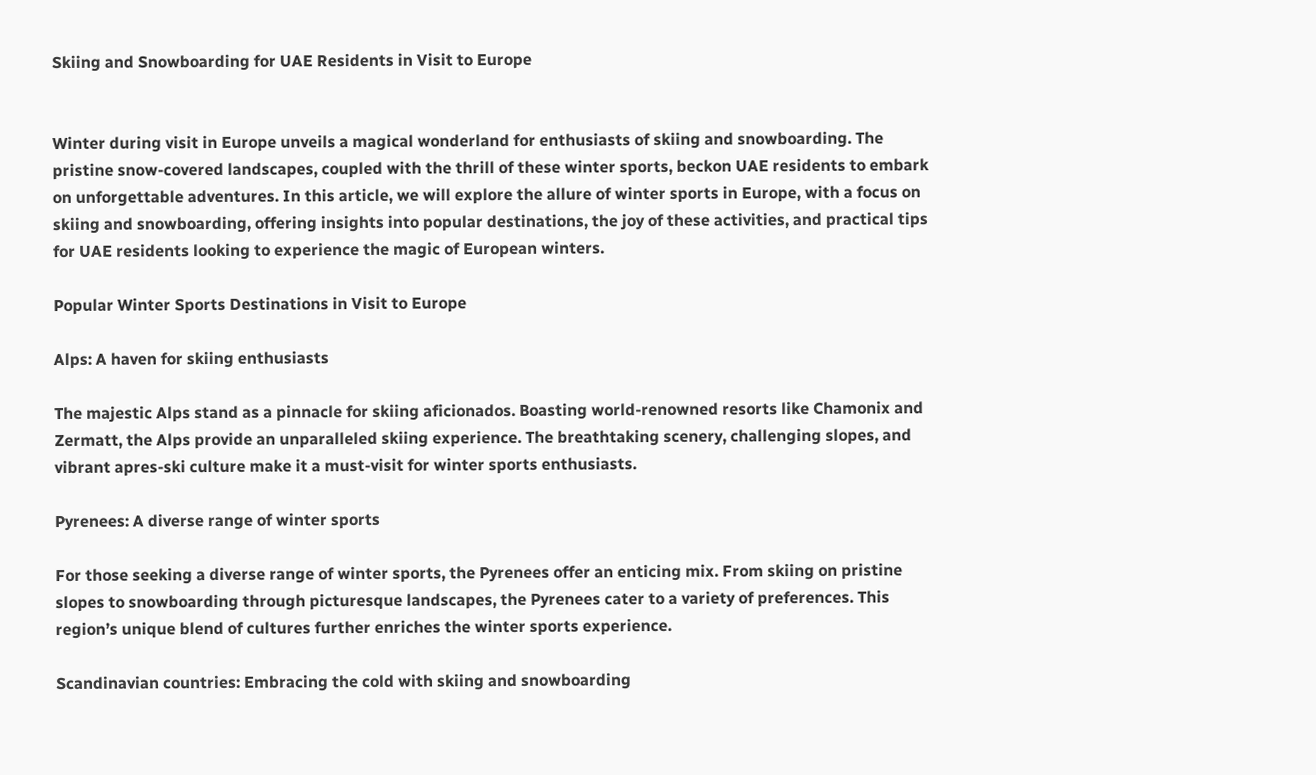Skiing and Snowboarding for UAE Residents in Visit to Europe


Winter during visit in Europe unveils a magical wonderland for enthusiasts of skiing and snowboarding. The pristine snow-covered landscapes, coupled with the thrill of these winter sports, beckon UAE residents to embark on unforgettable adventures. In this article, we will explore the allure of winter sports in Europe, with a focus on skiing and snowboarding, offering insights into popular destinations, the joy of these activities, and practical tips for UAE residents looking to experience the magic of European winters.

Popular Winter Sports Destinations in Visit to Europe

Alps: A haven for skiing enthusiasts

The majestic Alps stand as a pinnacle for skiing aficionados. Boasting world-renowned resorts like Chamonix and Zermatt, the Alps provide an unparalleled skiing experience. The breathtaking scenery, challenging slopes, and vibrant apres-ski culture make it a must-visit for winter sports enthusiasts.

Pyrenees: A diverse range of winter sports

For those seeking a diverse range of winter sports, the Pyrenees offer an enticing mix. From skiing on pristine slopes to snowboarding through picturesque landscapes, the Pyrenees cater to a variety of preferences. This region’s unique blend of cultures further enriches the winter sports experience.

Scandinavian countries: Embracing the cold with skiing and snowboarding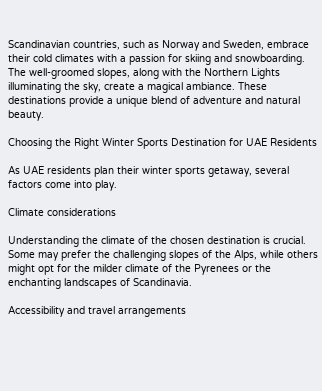Scandinavian countries, such as Norway and Sweden, embrace their cold climates with a passion for skiing and snowboarding. The well-groomed slopes, along with the Northern Lights illuminating the sky, create a magical ambiance. These destinations provide a unique blend of adventure and natural beauty.

Choosing the Right Winter Sports Destination for UAE Residents

As UAE residents plan their winter sports getaway, several factors come into play.

Climate considerations

Understanding the climate of the chosen destination is crucial. Some may prefer the challenging slopes of the Alps, while others might opt for the milder climate of the Pyrenees or the enchanting landscapes of Scandinavia.

Accessibility and travel arrangements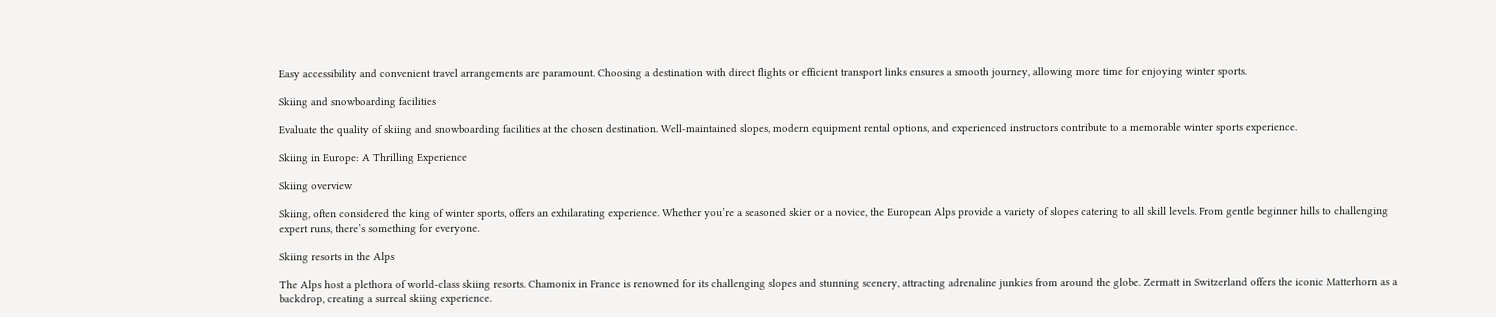Easy accessibility and convenient travel arrangements are paramount. Choosing a destination with direct flights or efficient transport links ensures a smooth journey, allowing more time for enjoying winter sports.

Skiing and snowboarding facilities

Evaluate the quality of skiing and snowboarding facilities at the chosen destination. Well-maintained slopes, modern equipment rental options, and experienced instructors contribute to a memorable winter sports experience.

Skiing in Europe: A Thrilling Experience

Skiing overview

Skiing, often considered the king of winter sports, offers an exhilarating experience. Whether you’re a seasoned skier or a novice, the European Alps provide a variety of slopes catering to all skill levels. From gentle beginner hills to challenging expert runs, there’s something for everyone.

Skiing resorts in the Alps

The Alps host a plethora of world-class skiing resorts. Chamonix in France is renowned for its challenging slopes and stunning scenery, attracting adrenaline junkies from around the globe. Zermatt in Switzerland offers the iconic Matterhorn as a backdrop, creating a surreal skiing experience.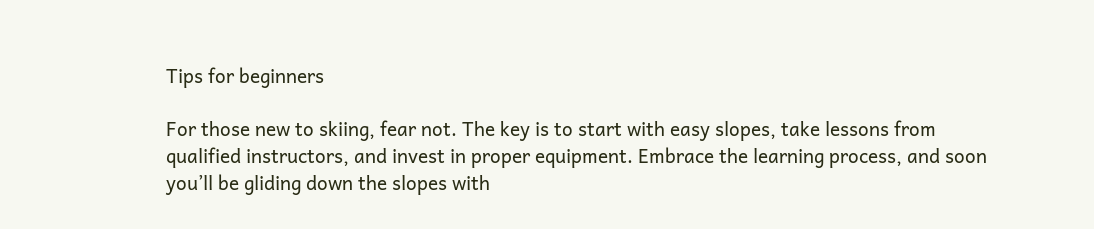Tips for beginners

For those new to skiing, fear not. The key is to start with easy slopes, take lessons from qualified instructors, and invest in proper equipment. Embrace the learning process, and soon you’ll be gliding down the slopes with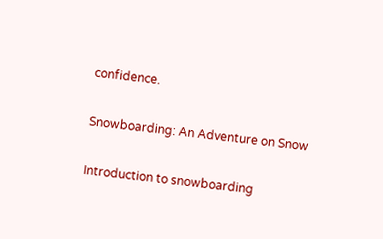confidence.

Snowboarding: An Adventure on Snow

Introduction to snowboarding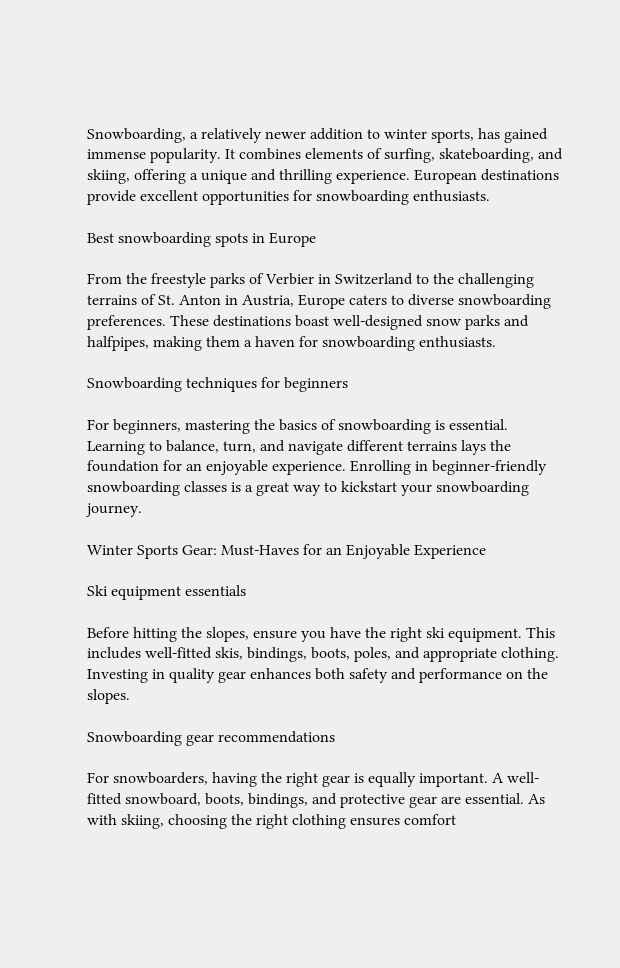Snowboarding, a relatively newer addition to winter sports, has gained immense popularity. It combines elements of surfing, skateboarding, and skiing, offering a unique and thrilling experience. European destinations provide excellent opportunities for snowboarding enthusiasts.

Best snowboarding spots in Europe

From the freestyle parks of Verbier in Switzerland to the challenging terrains of St. Anton in Austria, Europe caters to diverse snowboarding preferences. These destinations boast well-designed snow parks and halfpipes, making them a haven for snowboarding enthusiasts.

Snowboarding techniques for beginners

For beginners, mastering the basics of snowboarding is essential. Learning to balance, turn, and navigate different terrains lays the foundation for an enjoyable experience. Enrolling in beginner-friendly snowboarding classes is a great way to kickstart your snowboarding journey.

Winter Sports Gear: Must-Haves for an Enjoyable Experience

Ski equipment essentials

Before hitting the slopes, ensure you have the right ski equipment. This includes well-fitted skis, bindings, boots, poles, and appropriate clothing. Investing in quality gear enhances both safety and performance on the slopes.

Snowboarding gear recommendations

For snowboarders, having the right gear is equally important. A well-fitted snowboard, boots, bindings, and protective gear are essential. As with skiing, choosing the right clothing ensures comfort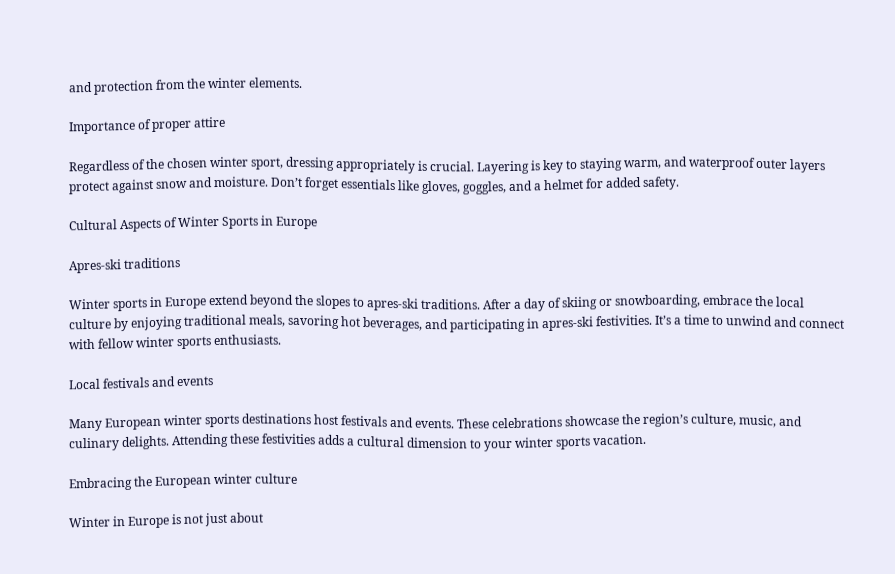and protection from the winter elements.

Importance of proper attire

Regardless of the chosen winter sport, dressing appropriately is crucial. Layering is key to staying warm, and waterproof outer layers protect against snow and moisture. Don’t forget essentials like gloves, goggles, and a helmet for added safety.

Cultural Aspects of Winter Sports in Europe

Apres-ski traditions

Winter sports in Europe extend beyond the slopes to apres-ski traditions. After a day of skiing or snowboarding, embrace the local culture by enjoying traditional meals, savoring hot beverages, and participating in apres-ski festivities. It’s a time to unwind and connect with fellow winter sports enthusiasts.

Local festivals and events

Many European winter sports destinations host festivals and events. These celebrations showcase the region’s culture, music, and culinary delights. Attending these festivities adds a cultural dimension to your winter sports vacation.

Embracing the European winter culture

Winter in Europe is not just about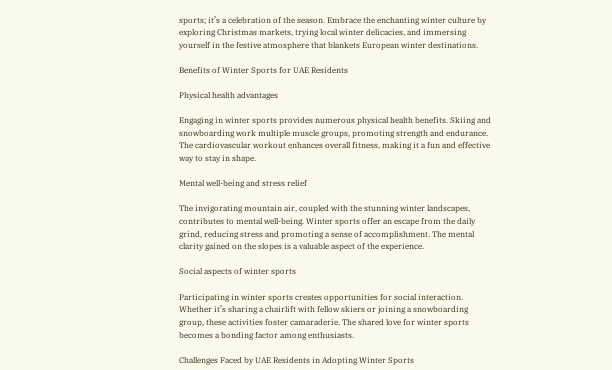sports; it’s a celebration of the season. Embrace the enchanting winter culture by exploring Christmas markets, trying local winter delicacies, and immersing yourself in the festive atmosphere that blankets European winter destinations.

Benefits of Winter Sports for UAE Residents

Physical health advantages

Engaging in winter sports provides numerous physical health benefits. Skiing and snowboarding work multiple muscle groups, promoting strength and endurance. The cardiovascular workout enhances overall fitness, making it a fun and effective way to stay in shape.

Mental well-being and stress relief

The invigorating mountain air, coupled with the stunning winter landscapes, contributes to mental well-being. Winter sports offer an escape from the daily grind, reducing stress and promoting a sense of accomplishment. The mental clarity gained on the slopes is a valuable aspect of the experience.

Social aspects of winter sports

Participating in winter sports creates opportunities for social interaction. Whether it’s sharing a chairlift with fellow skiers or joining a snowboarding group, these activities foster camaraderie. The shared love for winter sports becomes a bonding factor among enthusiasts.

Challenges Faced by UAE Residents in Adopting Winter Sports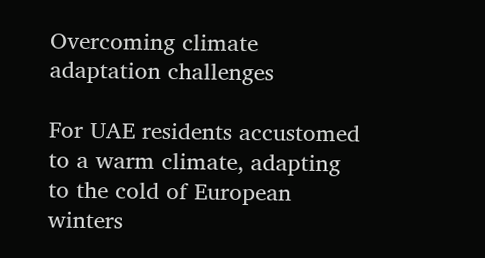Overcoming climate adaptation challenges

For UAE residents accustomed to a warm climate, adapting to the cold of European winters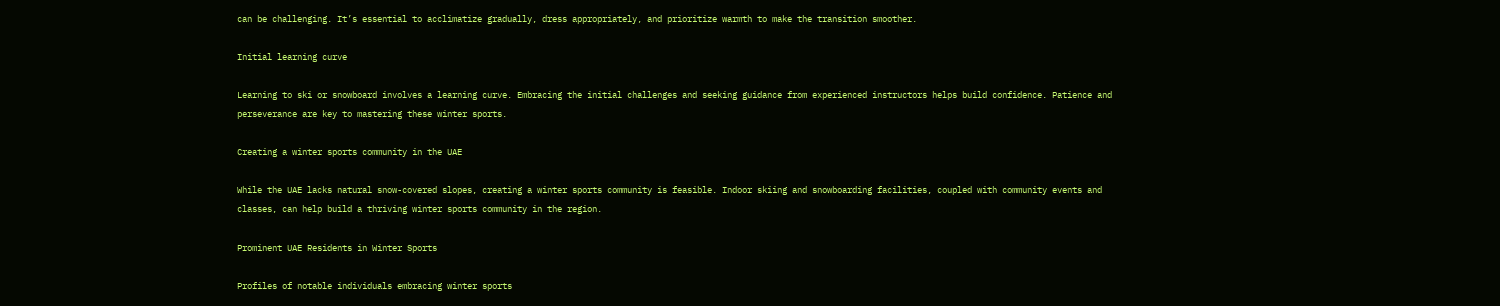can be challenging. It’s essential to acclimatize gradually, dress appropriately, and prioritize warmth to make the transition smoother.

Initial learning curve

Learning to ski or snowboard involves a learning curve. Embracing the initial challenges and seeking guidance from experienced instructors helps build confidence. Patience and perseverance are key to mastering these winter sports.

Creating a winter sports community in the UAE

While the UAE lacks natural snow-covered slopes, creating a winter sports community is feasible. Indoor skiing and snowboarding facilities, coupled with community events and classes, can help build a thriving winter sports community in the region.

Prominent UAE Residents in Winter Sports

Profiles of notable individuals embracing winter sports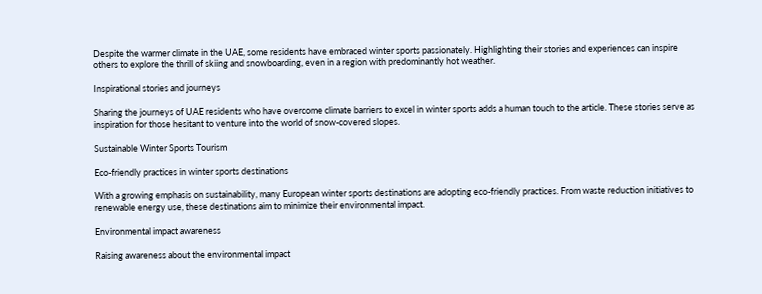Despite the warmer climate in the UAE, some residents have embraced winter sports passionately. Highlighting their stories and experiences can inspire others to explore the thrill of skiing and snowboarding, even in a region with predominantly hot weather.

Inspirational stories and journeys

Sharing the journeys of UAE residents who have overcome climate barriers to excel in winter sports adds a human touch to the article. These stories serve as inspiration for those hesitant to venture into the world of snow-covered slopes.

Sustainable Winter Sports Tourism

Eco-friendly practices in winter sports destinations

With a growing emphasis on sustainability, many European winter sports destinations are adopting eco-friendly practices. From waste reduction initiatives to renewable energy use, these destinations aim to minimize their environmental impact.

Environmental impact awareness

Raising awareness about the environmental impact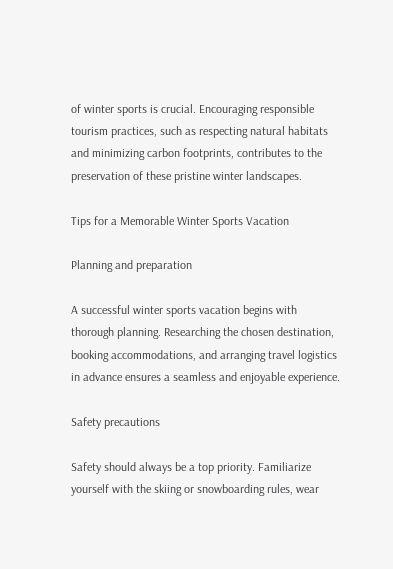of winter sports is crucial. Encouraging responsible tourism practices, such as respecting natural habitats and minimizing carbon footprints, contributes to the preservation of these pristine winter landscapes.

Tips for a Memorable Winter Sports Vacation

Planning and preparation

A successful winter sports vacation begins with thorough planning. Researching the chosen destination, booking accommodations, and arranging travel logistics in advance ensures a seamless and enjoyable experience.

Safety precautions

Safety should always be a top priority. Familiarize yourself with the skiing or snowboarding rules, wear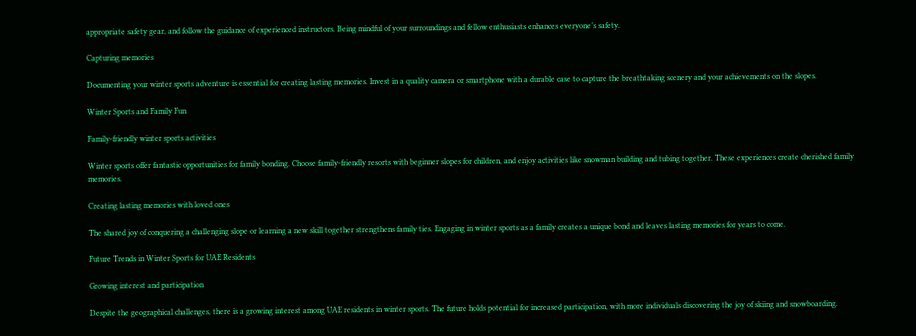appropriate safety gear, and follow the guidance of experienced instructors. Being mindful of your surroundings and fellow enthusiasts enhances everyone’s safety.

Capturing memories

Documenting your winter sports adventure is essential for creating lasting memories. Invest in a quality camera or smartphone with a durable case to capture the breathtaking scenery and your achievements on the slopes.

Winter Sports and Family Fun

Family-friendly winter sports activities

Winter sports offer fantastic opportunities for family bonding. Choose family-friendly resorts with beginner slopes for children, and enjoy activities like snowman building and tubing together. These experiences create cherished family memories.

Creating lasting memories with loved ones

The shared joy of conquering a challenging slope or learning a new skill together strengthens family ties. Engaging in winter sports as a family creates a unique bond and leaves lasting memories for years to come.

Future Trends in Winter Sports for UAE Residents

Growing interest and participation

Despite the geographical challenges, there is a growing interest among UAE residents in winter sports. The future holds potential for increased participation, with more individuals discovering the joy of skiing and snowboarding.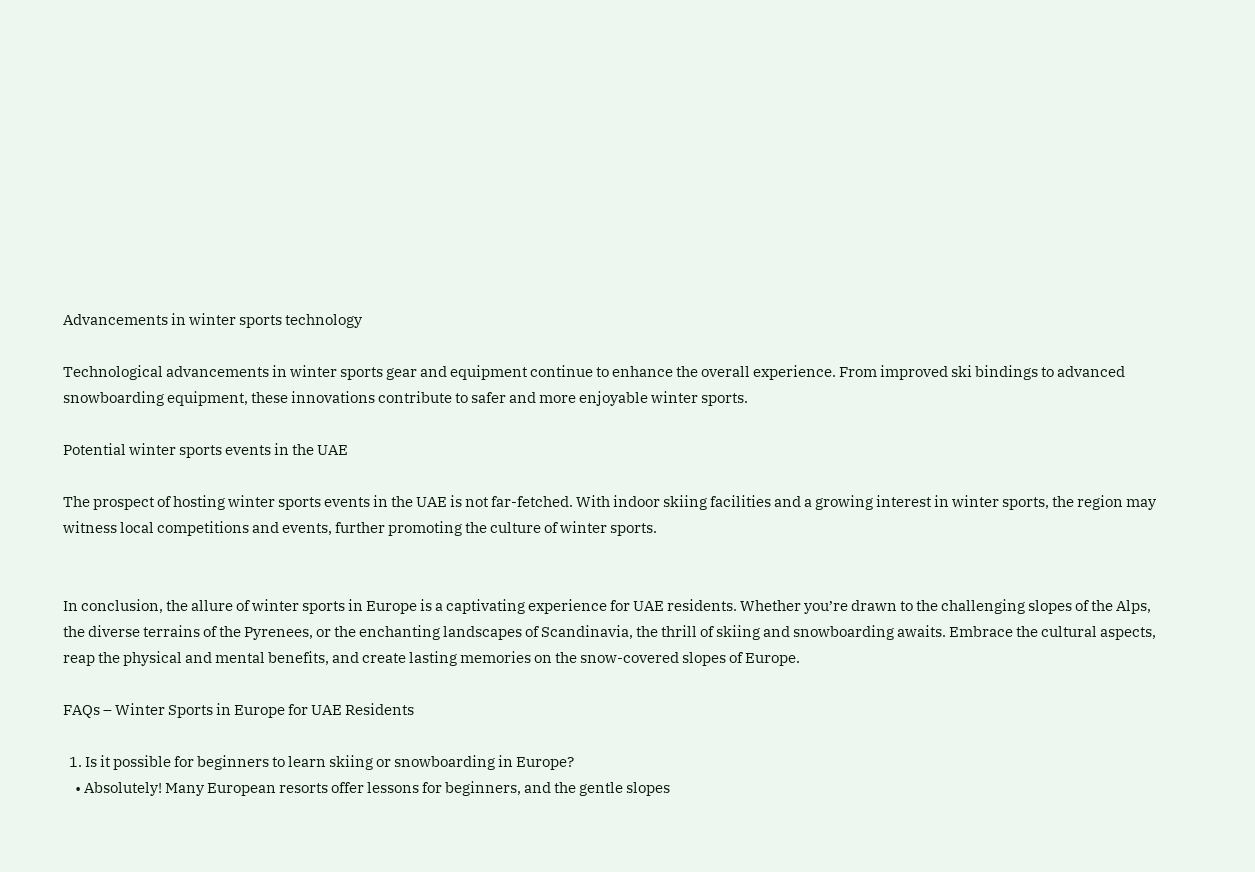Advancements in winter sports technology

Technological advancements in winter sports gear and equipment continue to enhance the overall experience. From improved ski bindings to advanced snowboarding equipment, these innovations contribute to safer and more enjoyable winter sports.

Potential winter sports events in the UAE

The prospect of hosting winter sports events in the UAE is not far-fetched. With indoor skiing facilities and a growing interest in winter sports, the region may witness local competitions and events, further promoting the culture of winter sports.


In conclusion, the allure of winter sports in Europe is a captivating experience for UAE residents. Whether you’re drawn to the challenging slopes of the Alps, the diverse terrains of the Pyrenees, or the enchanting landscapes of Scandinavia, the thrill of skiing and snowboarding awaits. Embrace the cultural aspects, reap the physical and mental benefits, and create lasting memories on the snow-covered slopes of Europe.

FAQs – Winter Sports in Europe for UAE Residents

  1. Is it possible for beginners to learn skiing or snowboarding in Europe?
    • Absolutely! Many European resorts offer lessons for beginners, and the gentle slopes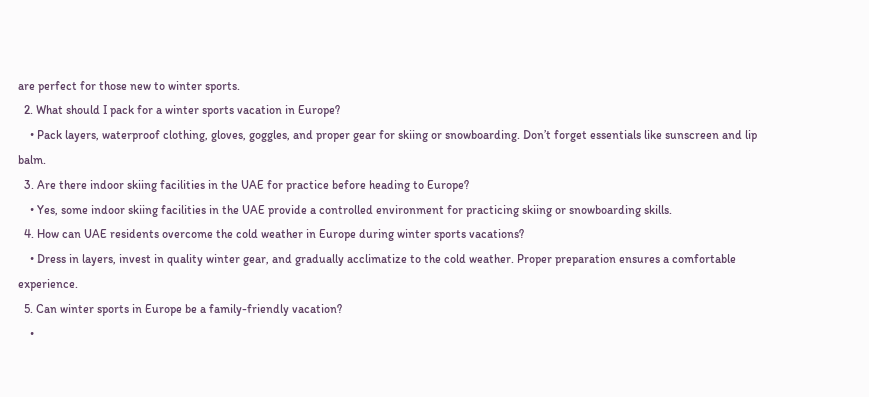are perfect for those new to winter sports.
  2. What should I pack for a winter sports vacation in Europe?
    • Pack layers, waterproof clothing, gloves, goggles, and proper gear for skiing or snowboarding. Don’t forget essentials like sunscreen and lip balm.
  3. Are there indoor skiing facilities in the UAE for practice before heading to Europe?
    • Yes, some indoor skiing facilities in the UAE provide a controlled environment for practicing skiing or snowboarding skills.
  4. How can UAE residents overcome the cold weather in Europe during winter sports vacations?
    • Dress in layers, invest in quality winter gear, and gradually acclimatize to the cold weather. Proper preparation ensures a comfortable experience.
  5. Can winter sports in Europe be a family-friendly vacation?
    •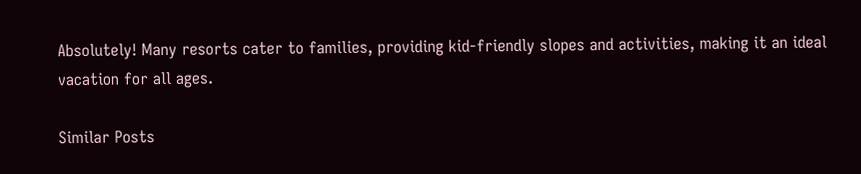Absolutely! Many resorts cater to families, providing kid-friendly slopes and activities, making it an ideal vacation for all ages.

Similar Posts